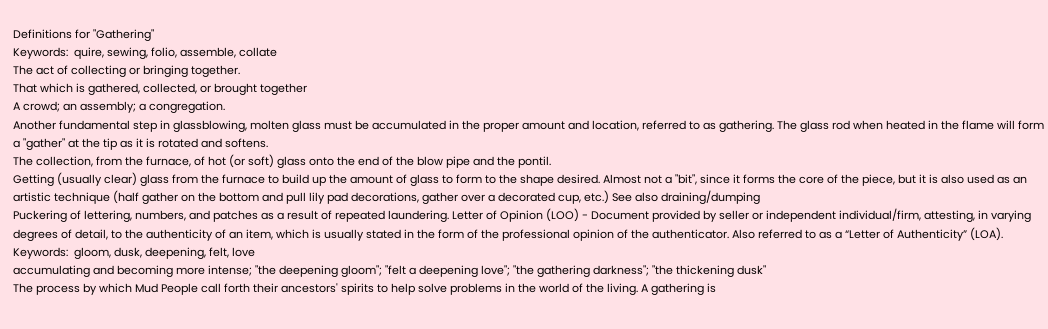Definitions for "Gathering"
Keywords:  quire, sewing, folio, assemble, collate
The act of collecting or bringing together.
That which is gathered, collected, or brought together
A crowd; an assembly; a congregation.
Another fundamental step in glassblowing, molten glass must be accumulated in the proper amount and location, referred to as gathering. The glass rod when heated in the flame will form a "gather" at the tip as it is rotated and softens.
The collection, from the furnace, of hot (or soft) glass onto the end of the blow pipe and the pontil.
Getting (usually clear) glass from the furnace to build up the amount of glass to form to the shape desired. Almost not a "bit", since it forms the core of the piece, but it is also used as an artistic technique (half gather on the bottom and pull lily pad decorations, gather over a decorated cup, etc.) See also draining/dumping
Puckering of lettering, numbers, and patches as a result of repeated laundering. Letter of Opinion (LOO) - Document provided by seller or independent individual/firm, attesting, in varying degrees of detail, to the authenticity of an item, which is usually stated in the form of the professional opinion of the authenticator. Also referred to as a “Letter of Authenticity” (LOA).
Keywords:  gloom, dusk, deepening, felt, love
accumulating and becoming more intense; "the deepening gloom"; "felt a deepening love"; "the gathering darkness"; "the thickening dusk"
The process by which Mud People call forth their ancestors' spirits to help solve problems in the world of the living. A gathering is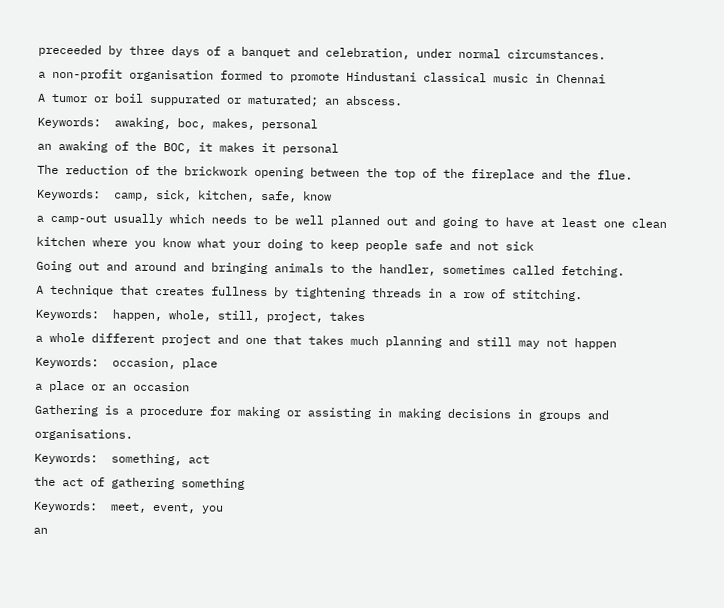preceeded by three days of a banquet and celebration, under normal circumstances.
a non-profit organisation formed to promote Hindustani classical music in Chennai
A tumor or boil suppurated or maturated; an abscess.
Keywords:  awaking, boc, makes, personal
an awaking of the BOC, it makes it personal
The reduction of the brickwork opening between the top of the fireplace and the flue.
Keywords:  camp, sick, kitchen, safe, know
a camp-out usually which needs to be well planned out and going to have at least one clean kitchen where you know what your doing to keep people safe and not sick
Going out and around and bringing animals to the handler, sometimes called fetching.
A technique that creates fullness by tightening threads in a row of stitching.
Keywords:  happen, whole, still, project, takes
a whole different project and one that takes much planning and still may not happen
Keywords:  occasion, place
a place or an occasion
Gathering is a procedure for making or assisting in making decisions in groups and organisations.
Keywords:  something, act
the act of gathering something
Keywords:  meet, event, you
an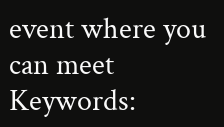event where you can meet
Keywords: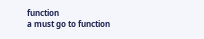function
a must go to function